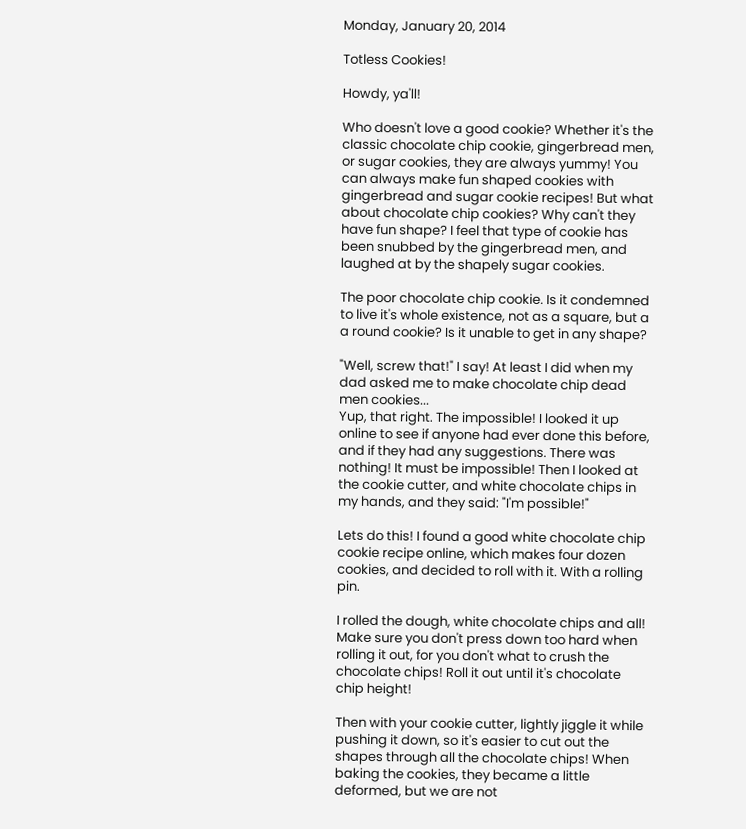Monday, January 20, 2014

Totless Cookies!

Howdy, ya'll!

Who doesn't love a good cookie? Whether it's the classic chocolate chip cookie, gingerbread men, or sugar cookies, they are always yummy! You can always make fun shaped cookies with gingerbread and sugar cookie recipes! But what about chocolate chip cookies? Why can't they have fun shape? I feel that type of cookie has been snubbed by the gingerbread men, and laughed at by the shapely sugar cookies.

The poor chocolate chip cookie. Is it condemned to live it's whole existence, not as a square, but a a round cookie? Is it unable to get in any shape?

"Well, screw that!" I say! At least I did when my dad asked me to make chocolate chip dead men cookies...
Yup, that right. The impossible! I looked it up online to see if anyone had ever done this before, and if they had any suggestions. There was nothing! It must be impossible! Then I looked at the cookie cutter, and white chocolate chips in my hands, and they said: "I'm possible!"

Lets do this! I found a good white chocolate chip cookie recipe online, which makes four dozen cookies, and decided to roll with it. With a rolling pin.

I rolled the dough, white chocolate chips and all! Make sure you don't press down too hard when rolling it out, for you don't what to crush the chocolate chips! Roll it out until it's chocolate chip height!

Then with your cookie cutter, lightly jiggle it while pushing it down, so it's easier to cut out the shapes through all the chocolate chips! When baking the cookies, they became a little deformed, but we are not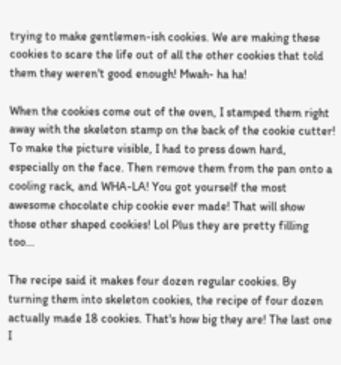trying to make gentlemen-ish cookies. We are making these cookies to scare the life out of all the other cookies that told them they weren't good enough! Mwah- ha ha!

When the cookies come out of the oven, I stamped them right away with the skeleton stamp on the back of the cookie cutter! To make the picture visible, I had to press down hard, especially on the face. Then remove them from the pan onto a cooling rack, and WHA-LA! You got yourself the most awesome chocolate chip cookie ever made! That will show those other shaped cookies! Lol Plus they are pretty filling too...

The recipe said it makes four dozen regular cookies. By turning them into skeleton cookies, the recipe of four dozen actually made 18 cookies. That's how big they are! The last one I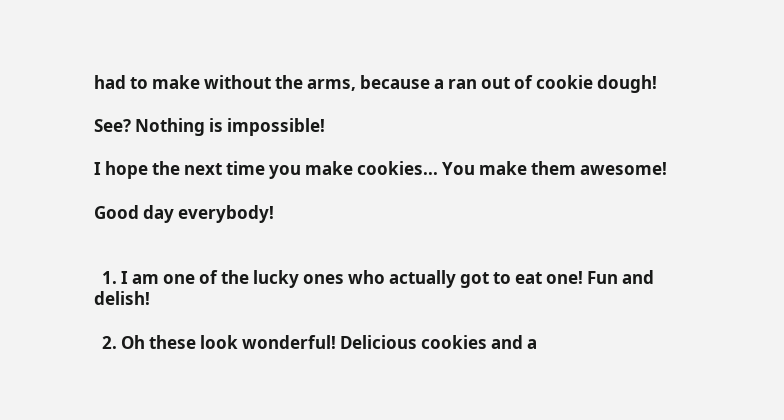had to make without the arms, because a ran out of cookie dough!

See? Nothing is impossible!

I hope the next time you make cookies... You make them awesome!

Good day everybody!


  1. I am one of the lucky ones who actually got to eat one! Fun and delish!

  2. Oh these look wonderful! Delicious cookies and a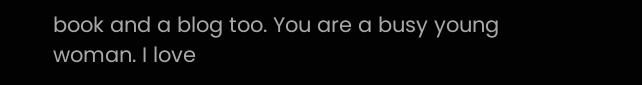book and a blog too. You are a busy young woman. I love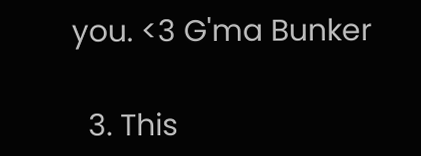you. <3 G'ma Bunker

  3. This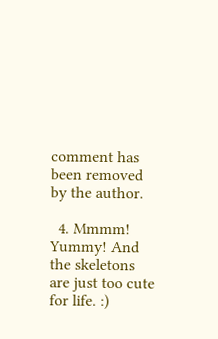comment has been removed by the author.

  4. Mmmm! Yummy! And the skeletons are just too cute for life. :)